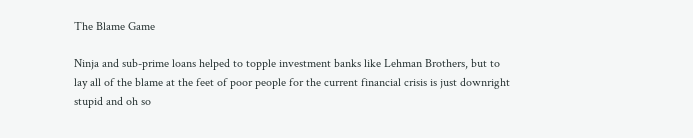The Blame Game

Ninja and sub-prime loans helped to topple investment banks like Lehman Brothers, but to lay all of the blame at the feet of poor people for the current financial crisis is just downright stupid and oh so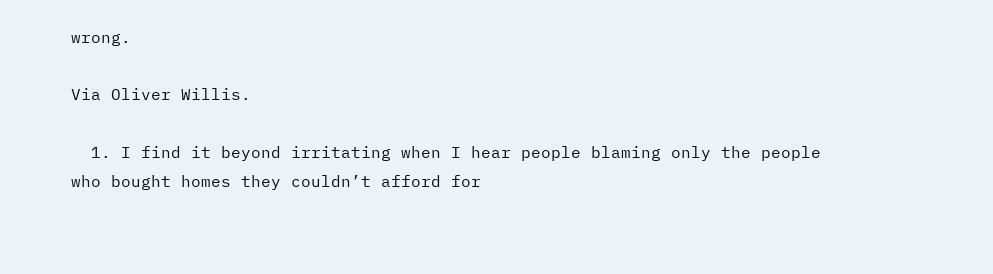wrong.

Via Oliver Willis.

  1. I find it beyond irritating when I hear people blaming only the people who bought homes they couldn’t afford for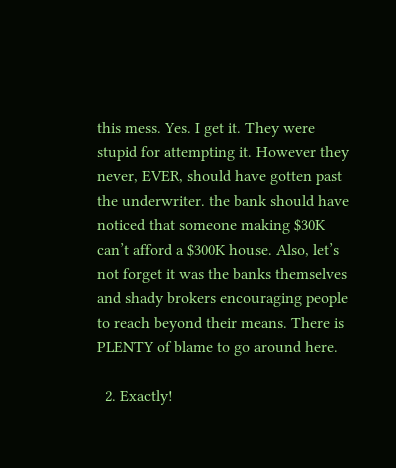this mess. Yes. I get it. They were stupid for attempting it. However they never, EVER, should have gotten past the underwriter. the bank should have noticed that someone making $30K can’t afford a $300K house. Also, let’s not forget it was the banks themselves and shady brokers encouraging people to reach beyond their means. There is PLENTY of blame to go around here.

  2. Exactly!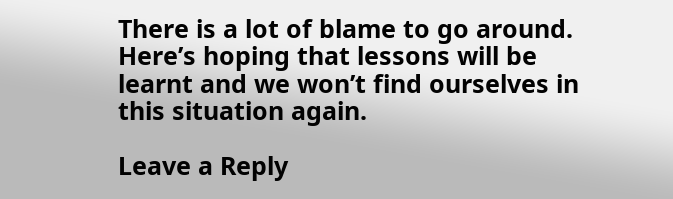There is a lot of blame to go around. Here’s hoping that lessons will be learnt and we won’t find ourselves in this situation again.

Leave a Reply